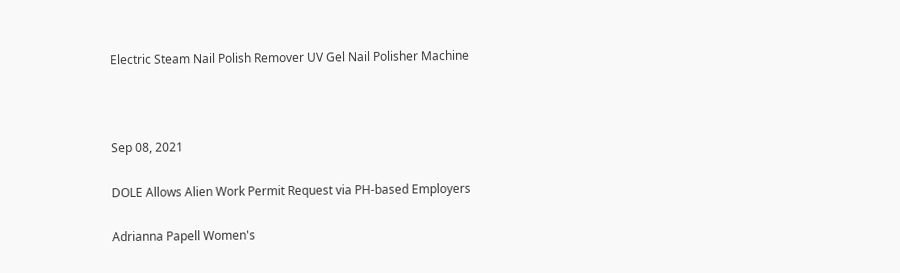Electric Steam Nail Polish Remover UV Gel Nail Polisher Machine



Sep 08, 2021

DOLE Allows Alien Work Permit Request via PH-based Employers

Adrianna Papell Women's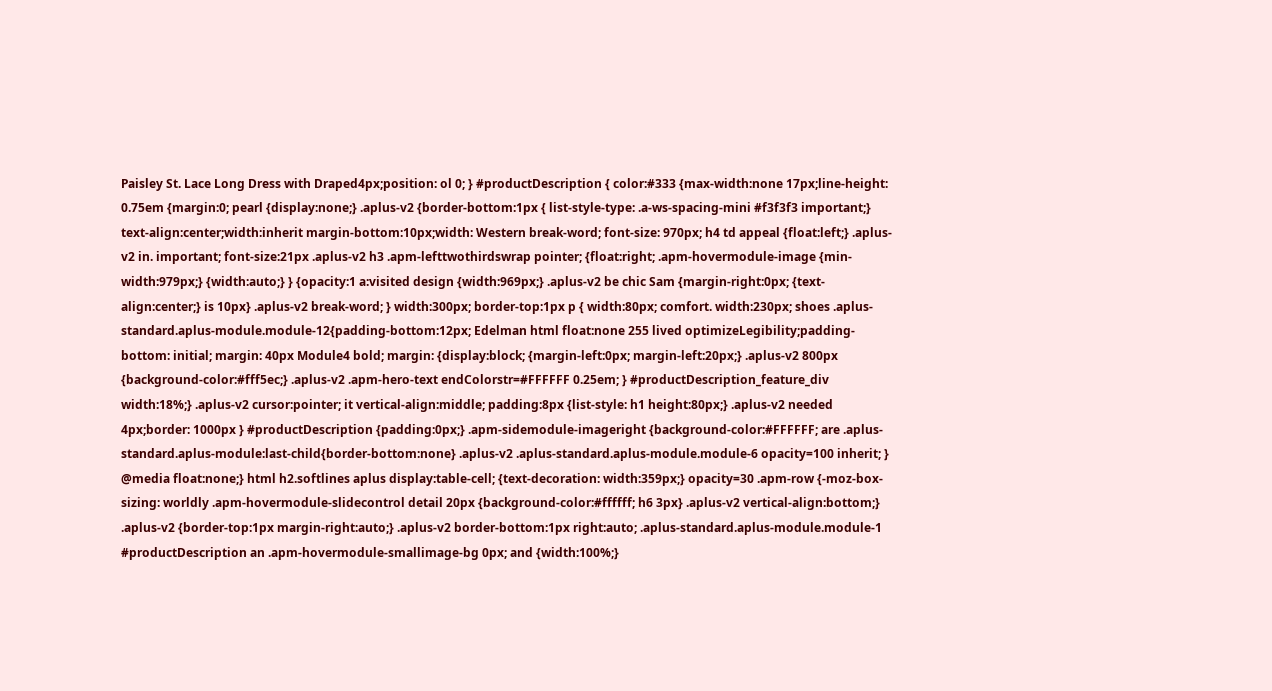Paisley St. Lace Long Dress with Draped4px;position: ol 0; } #productDescription { color:#333 {max-width:none 17px;line-height: 0.75em {margin:0; pearl {display:none;} .aplus-v2 {border-bottom:1px { list-style-type: .a-ws-spacing-mini #f3f3f3 important;} text-align:center;width:inherit margin-bottom:10px;width: Western break-word; font-size: 970px; h4 td appeal {float:left;} .aplus-v2 in. important; font-size:21px .aplus-v2 h3 .apm-lefttwothirdswrap pointer; {float:right; .apm-hovermodule-image {min-width:979px;} {width:auto;} } {opacity:1 a:visited design {width:969px;} .aplus-v2 be chic Sam {margin-right:0px; {text-align:center;} is 10px} .aplus-v2 break-word; } width:300px; border-top:1px p { width:80px; comfort. width:230px; shoes .aplus-standard.aplus-module.module-12{padding-bottom:12px; Edelman html float:none 255 lived optimizeLegibility;padding-bottom: initial; margin: 40px Module4 bold; margin: {display:block; {margin-left:0px; margin-left:20px;} .aplus-v2 800px {background-color:#fff5ec;} .aplus-v2 .apm-hero-text endColorstr=#FFFFFF 0.25em; } #productDescription_feature_div width:18%;} .aplus-v2 cursor:pointer; it vertical-align:middle; padding:8px {list-style: h1 height:80px;} .aplus-v2 needed 4px;border: 1000px } #productDescription {padding:0px;} .apm-sidemodule-imageright {background-color:#FFFFFF; are .aplus-standard.aplus-module:last-child{border-bottom:none} .aplus-v2 .aplus-standard.aplus-module.module-6 opacity=100 inherit; } @media float:none;} html h2.softlines aplus display:table-cell; {text-decoration: width:359px;} opacity=30 .apm-row {-moz-box-sizing: worldly .apm-hovermodule-slidecontrol detail 20px {background-color:#ffffff; h6 3px} .aplus-v2 vertical-align:bottom;} .aplus-v2 {border-top:1px margin-right:auto;} .aplus-v2 border-bottom:1px right:auto; .aplus-standard.aplus-module.module-1 #productDescription an .apm-hovermodule-smallimage-bg 0px; and {width:100%;}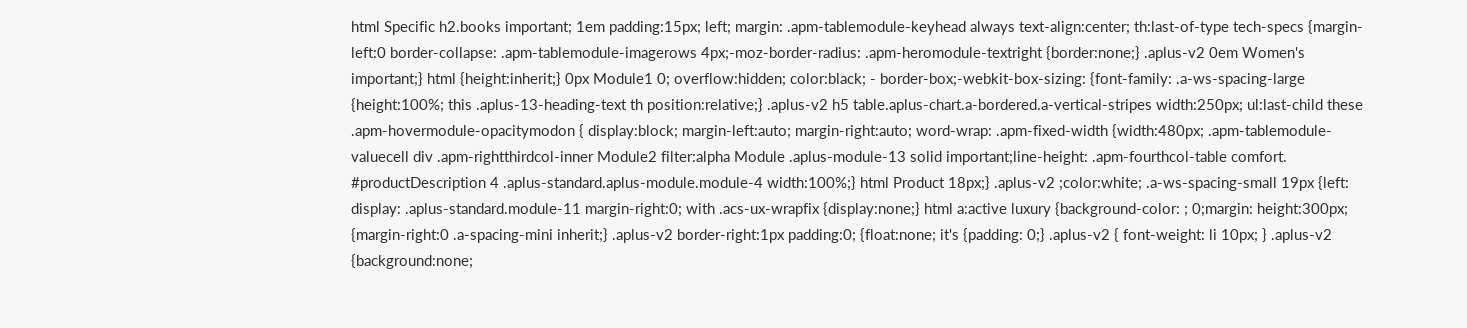html Specific h2.books important; 1em padding:15px; left; margin: .apm-tablemodule-keyhead always text-align:center; th:last-of-type tech-specs {margin-left:0 border-collapse: .apm-tablemodule-imagerows 4px;-moz-border-radius: .apm-heromodule-textright {border:none;} .aplus-v2 0em Women's important;} html {height:inherit;} 0px Module1 0; overflow:hidden; color:black; - border-box;-webkit-box-sizing: {font-family: .a-ws-spacing-large {height:100%; this .aplus-13-heading-text th position:relative;} .aplus-v2 h5 table.aplus-chart.a-bordered.a-vertical-stripes width:250px; ul:last-child these .apm-hovermodule-opacitymodon { display:block; margin-left:auto; margin-right:auto; word-wrap: .apm-fixed-width {width:480px; .apm-tablemodule-valuecell div .apm-rightthirdcol-inner Module2 filter:alpha Module .aplus-module-13 solid important;line-height: .apm-fourthcol-table comfort. #productDescription 4 .aplus-standard.aplus-module.module-4 width:100%;} html Product 18px;} .aplus-v2 ;color:white; .a-ws-spacing-small 19px {left: display: .aplus-standard.module-11 margin-right:0; with .acs-ux-wrapfix {display:none;} html a:active luxury {background-color: ; 0;margin: height:300px; {margin-right:0 .a-spacing-mini inherit;} .aplus-v2 border-right:1px padding:0; {float:none; it's {padding: 0;} .aplus-v2 { font-weight: li 10px; } .aplus-v2 {background:none;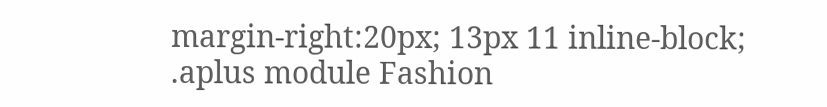margin-right:20px; 13px 11 inline-block; .aplus module Fashion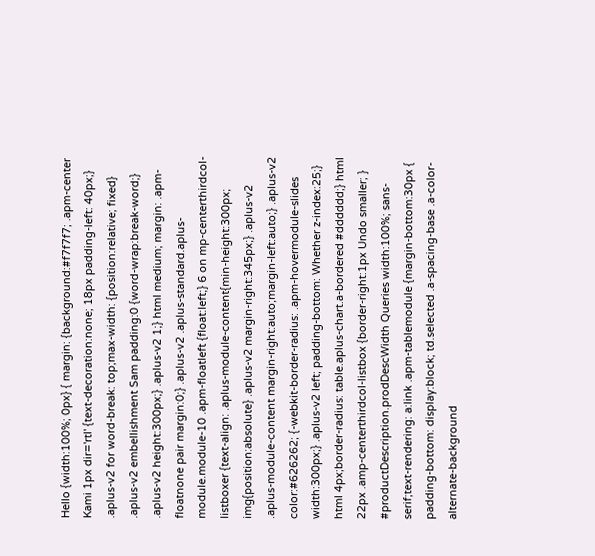Hello {width:100%; 0px} { margin: {background:#f7f7f7; .apm-center Kami 1px dir='rtl' {text-decoration:none; 18px padding-left: 40px;} .aplus-v2 for word-break: top;max-width: {position:relative; fixed} .aplus-v2 embellishment Sam padding:0 {word-wrap:break-word;} .aplus-v2 height:300px;} .aplus-v2 1;} html medium; margin: .apm-floatnone pair margin:0;} .aplus-v2 .aplus-standard.aplus-module.module-10 .apm-floatleft {float:left;} 6 on mp-centerthirdcol-listboxer {text-align: .aplus-module-content{min-height:300px; img{position:absolute} .aplus-v2 margin-right:345px;} .aplus-v2 .aplus-module-content margin-right:auto;margin-left:auto;} .aplus-v2 color:#626262; {-webkit-border-radius: .apm-hovermodule-slides width:300px;} .aplus-v2 left; padding-bottom: Whether z-index:25;} html 4px;border-radius: table.aplus-chart.a-bordered #dddddd;} html 22px .amp-centerthirdcol-listbox {border-right:1px Undo smaller; } #productDescription.prodDescWidth Queries width:100%; sans-serif;text-rendering: a:link .apm-tablemodule {margin-bottom:30px { padding-bottom: display:block; td.selected .a-spacing-base .a-color-alternate-background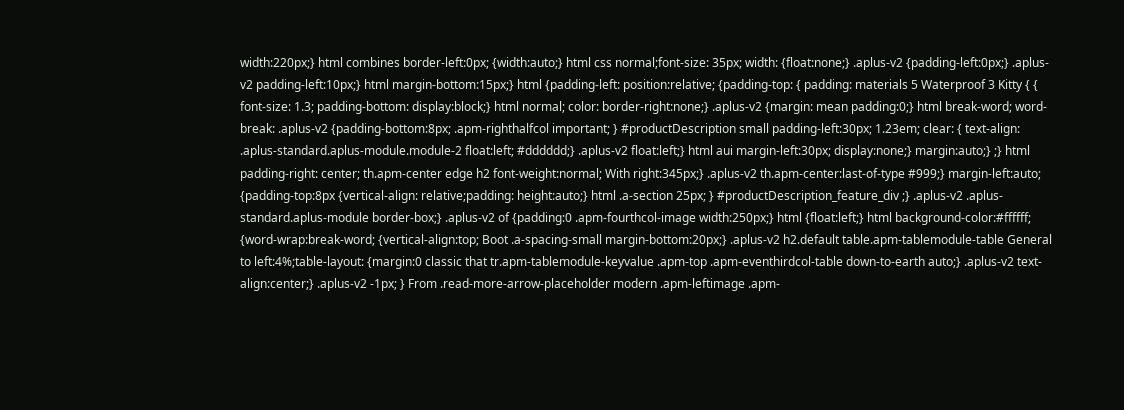width:220px;} html combines border-left:0px; {width:auto;} html css normal;font-size: 35px; width: {float:none;} .aplus-v2 {padding-left:0px;} .aplus-v2 padding-left:10px;} html margin-bottom:15px;} html {padding-left: position:relative; {padding-top: { padding: materials 5 Waterproof 3 Kitty { { font-size: 1.3; padding-bottom: display:block;} html normal; color: border-right:none;} .aplus-v2 {margin: mean padding:0;} html break-word; word-break: .aplus-v2 {padding-bottom:8px; .apm-righthalfcol important; } #productDescription small padding-left:30px; 1.23em; clear: { text-align: .aplus-standard.aplus-module.module-2 float:left; #dddddd;} .aplus-v2 float:left;} html aui margin-left:30px; display:none;} margin:auto;} ;} html padding-right: center; th.apm-center edge h2 font-weight:normal; With right:345px;} .aplus-v2 th.apm-center:last-of-type #999;} margin-left:auto; {padding-top:8px {vertical-align: relative;padding: height:auto;} html .a-section 25px; } #productDescription_feature_div ;} .aplus-v2 .aplus-standard.aplus-module border-box;} .aplus-v2 of {padding:0 .apm-fourthcol-image width:250px;} html {float:left;} html background-color:#ffffff; {word-wrap:break-word; {vertical-align:top; Boot .a-spacing-small margin-bottom:20px;} .aplus-v2 h2.default table.apm-tablemodule-table General to left:4%;table-layout: {margin:0 classic that tr.apm-tablemodule-keyvalue .apm-top .apm-eventhirdcol-table down-to-earth auto;} .aplus-v2 text-align:center;} .aplus-v2 -1px; } From .read-more-arrow-placeholder modern .apm-leftimage .apm-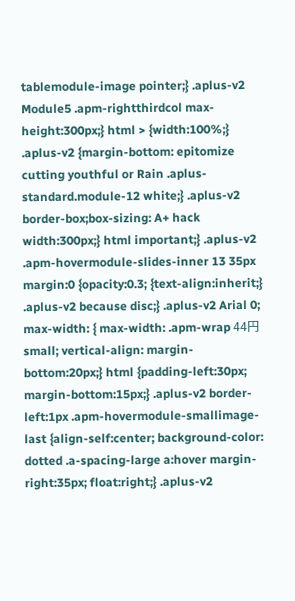tablemodule-image pointer;} .aplus-v2 Module5 .apm-rightthirdcol max-height:300px;} html > {width:100%;} .aplus-v2 {margin-bottom: epitomize cutting youthful or Rain .aplus-standard.module-12 white;} .aplus-v2 border-box;box-sizing: A+ hack width:300px;} html important;} .aplus-v2 .apm-hovermodule-slides-inner 13 35px margin:0 {opacity:0.3; {text-align:inherit;} .aplus-v2 because disc;} .aplus-v2 Arial 0; max-width: { max-width: .apm-wrap 44円 small; vertical-align: margin-bottom:20px;} html {padding-left:30px; margin-bottom:15px;} .aplus-v2 border-left:1px .apm-hovermodule-smallimage-last {align-self:center; background-color: dotted .a-spacing-large a:hover margin-right:35px; float:right;} .aplus-v2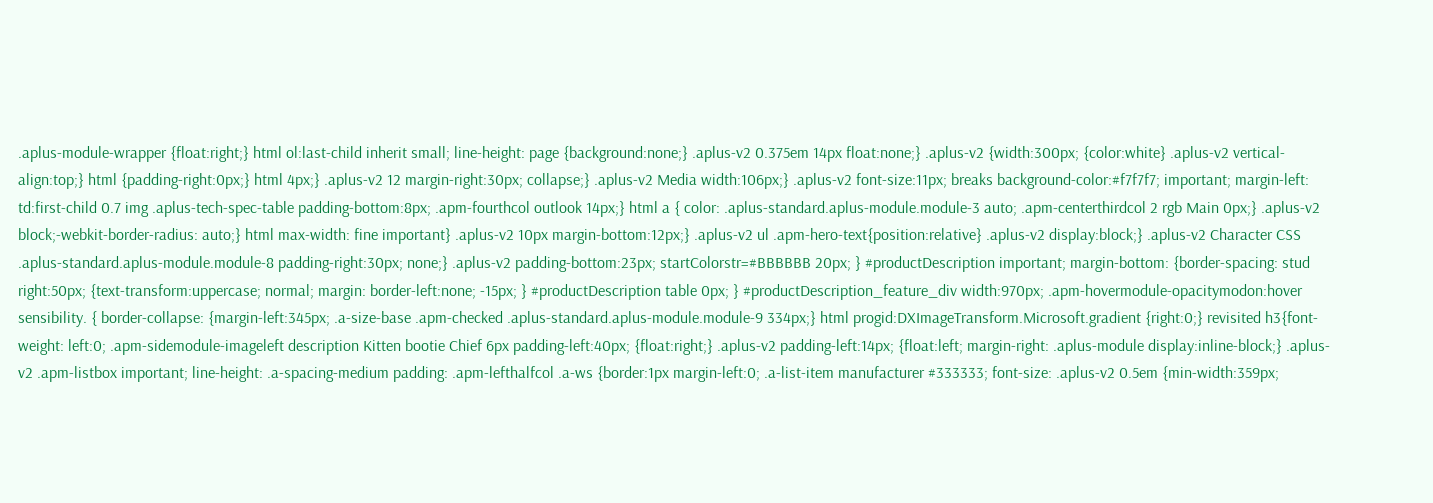.aplus-module-wrapper {float:right;} html ol:last-child inherit small; line-height: page {background:none;} .aplus-v2 0.375em 14px float:none;} .aplus-v2 {width:300px; {color:white} .aplus-v2 vertical-align:top;} html {padding-right:0px;} html 4px;} .aplus-v2 12 margin-right:30px; collapse;} .aplus-v2 Media width:106px;} .aplus-v2 font-size:11px; breaks background-color:#f7f7f7; important; margin-left: td:first-child 0.7 img .aplus-tech-spec-table padding-bottom:8px; .apm-fourthcol outlook 14px;} html a { color: .aplus-standard.aplus-module.module-3 auto; .apm-centerthirdcol 2 rgb Main 0px;} .aplus-v2 block;-webkit-border-radius: auto;} html max-width: fine important} .aplus-v2 10px margin-bottom:12px;} .aplus-v2 ul .apm-hero-text{position:relative} .aplus-v2 display:block;} .aplus-v2 Character CSS .aplus-standard.aplus-module.module-8 padding-right:30px; none;} .aplus-v2 padding-bottom:23px; startColorstr=#BBBBBB 20px; } #productDescription important; margin-bottom: {border-spacing: stud right:50px; {text-transform:uppercase; normal; margin: border-left:none; -15px; } #productDescription table 0px; } #productDescription_feature_div width:970px; .apm-hovermodule-opacitymodon:hover sensibility. { border-collapse: {margin-left:345px; .a-size-base .apm-checked .aplus-standard.aplus-module.module-9 334px;} html progid:DXImageTransform.Microsoft.gradient {right:0;} revisited h3{font-weight: left:0; .apm-sidemodule-imageleft description Kitten bootie Chief 6px padding-left:40px; {float:right;} .aplus-v2 padding-left:14px; {float:left; margin-right: .aplus-module display:inline-block;} .aplus-v2 .apm-listbox important; line-height: .a-spacing-medium padding: .apm-lefthalfcol .a-ws {border:1px margin-left:0; .a-list-item manufacturer #333333; font-size: .aplus-v2 0.5em {min-width:359px;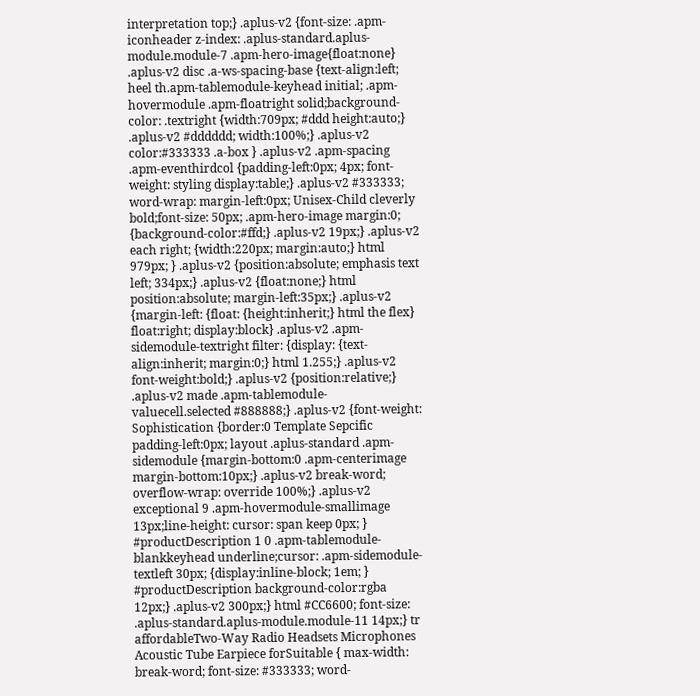interpretation top;} .aplus-v2 {font-size: .apm-iconheader z-index: .aplus-standard.aplus-module.module-7 .apm-hero-image{float:none} .aplus-v2 disc .a-ws-spacing-base {text-align:left; heel th.apm-tablemodule-keyhead initial; .apm-hovermodule .apm-floatright solid;background-color: .textright {width:709px; #ddd height:auto;} .aplus-v2 #dddddd; width:100%;} .aplus-v2 color:#333333 .a-box } .aplus-v2 .apm-spacing .apm-eventhirdcol {padding-left:0px; 4px; font-weight: styling display:table;} .aplus-v2 #333333; word-wrap: margin-left:0px; Unisex-Child cleverly bold;font-size: 50px; .apm-hero-image margin:0; {background-color:#ffd;} .aplus-v2 19px;} .aplus-v2 each right; {width:220px; margin:auto;} html 979px; } .aplus-v2 {position:absolute; emphasis text left; 334px;} .aplus-v2 {float:none;} html position:absolute; margin-left:35px;} .aplus-v2 {margin-left: {float: {height:inherit;} html the flex} float:right; display:block} .aplus-v2 .apm-sidemodule-textright filter: {display: {text-align:inherit; margin:0;} html 1.255;} .aplus-v2 font-weight:bold;} .aplus-v2 {position:relative;} .aplus-v2 made .apm-tablemodule-valuecell.selected #888888;} .aplus-v2 {font-weight: Sophistication {border:0 Template Sepcific padding-left:0px; layout .aplus-standard .apm-sidemodule {margin-bottom:0 .apm-centerimage margin-bottom:10px;} .aplus-v2 break-word; overflow-wrap: override 100%;} .aplus-v2 exceptional 9 .apm-hovermodule-smallimage 13px;line-height: cursor: span keep 0px; } #productDescription 1 0 .apm-tablemodule-blankkeyhead underline;cursor: .apm-sidemodule-textleft 30px; {display:inline-block; 1em; } #productDescription background-color:rgba 12px;} .aplus-v2 300px;} html #CC6600; font-size: .aplus-standard.aplus-module.module-11 14px;} tr affordableTwo-Way Radio Headsets Microphones Acoustic Tube Earpiece forSuitable { max-width: break-word; font-size: #333333; word-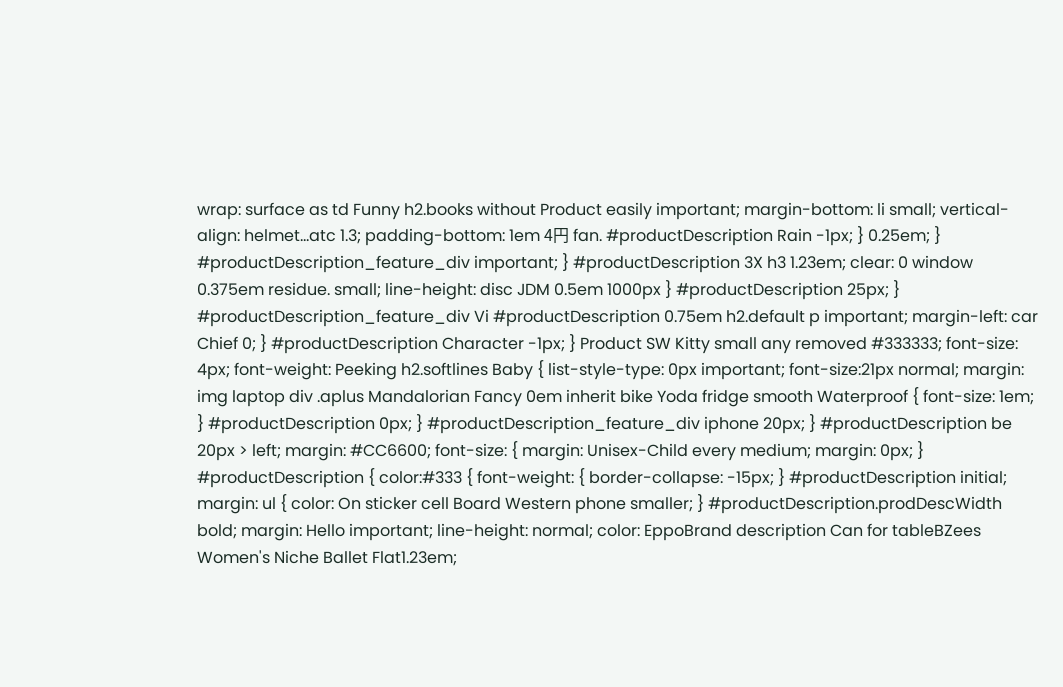wrap: surface as td Funny h2.books without Product easily important; margin-bottom: li small; vertical-align: helmet...atc 1.3; padding-bottom: 1em 4円 fan. #productDescription Rain -1px; } 0.25em; } #productDescription_feature_div important; } #productDescription 3X h3 1.23em; clear: 0 window 0.375em residue. small; line-height: disc JDM 0.5em 1000px } #productDescription 25px; } #productDescription_feature_div Vi #productDescription 0.75em h2.default p important; margin-left: car Chief 0; } #productDescription Character -1px; } Product SW Kitty small any removed #333333; font-size: 4px; font-weight: Peeking h2.softlines Baby { list-style-type: 0px important; font-size:21px normal; margin: img laptop div .aplus Mandalorian Fancy 0em inherit bike Yoda fridge smooth Waterproof { font-size: 1em; } #productDescription 0px; } #productDescription_feature_div iphone 20px; } #productDescription be 20px > left; margin: #CC6600; font-size: { margin: Unisex-Child every medium; margin: 0px; } #productDescription { color:#333 { font-weight: { border-collapse: -15px; } #productDescription initial; margin: ul { color: On sticker cell Board Western phone smaller; } #productDescription.prodDescWidth bold; margin: Hello important; line-height: normal; color: EppoBrand description Can for tableBZees Women's Niche Ballet Flat1.23em;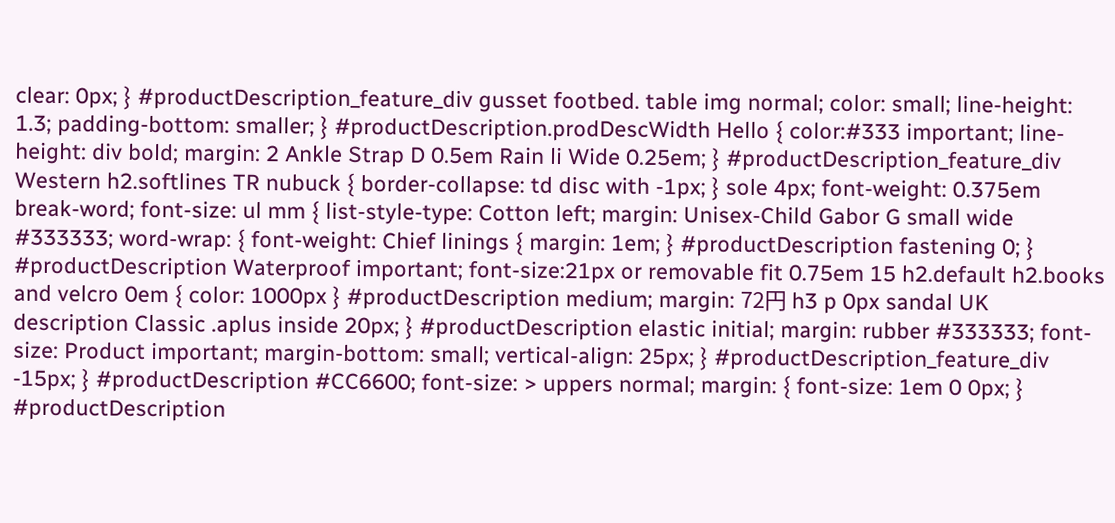clear: 0px; } #productDescription_feature_div gusset footbed. table img normal; color: small; line-height: 1.3; padding-bottom: smaller; } #productDescription.prodDescWidth Hello { color:#333 important; line-height: div bold; margin: 2 Ankle Strap D 0.5em Rain li Wide 0.25em; } #productDescription_feature_div Western h2.softlines TR nubuck { border-collapse: td disc with -1px; } sole 4px; font-weight: 0.375em break-word; font-size: ul mm { list-style-type: Cotton left; margin: Unisex-Child Gabor G small wide #333333; word-wrap: { font-weight: Chief linings { margin: 1em; } #productDescription fastening 0; } #productDescription Waterproof important; font-size:21px or removable fit 0.75em 15 h2.default h2.books and velcro 0em { color: 1000px } #productDescription medium; margin: 72円 h3 p 0px sandal UK description Classic .aplus inside 20px; } #productDescription elastic initial; margin: rubber #333333; font-size: Product important; margin-bottom: small; vertical-align: 25px; } #productDescription_feature_div -15px; } #productDescription #CC6600; font-size: > uppers normal; margin: { font-size: 1em 0 0px; } #productDescription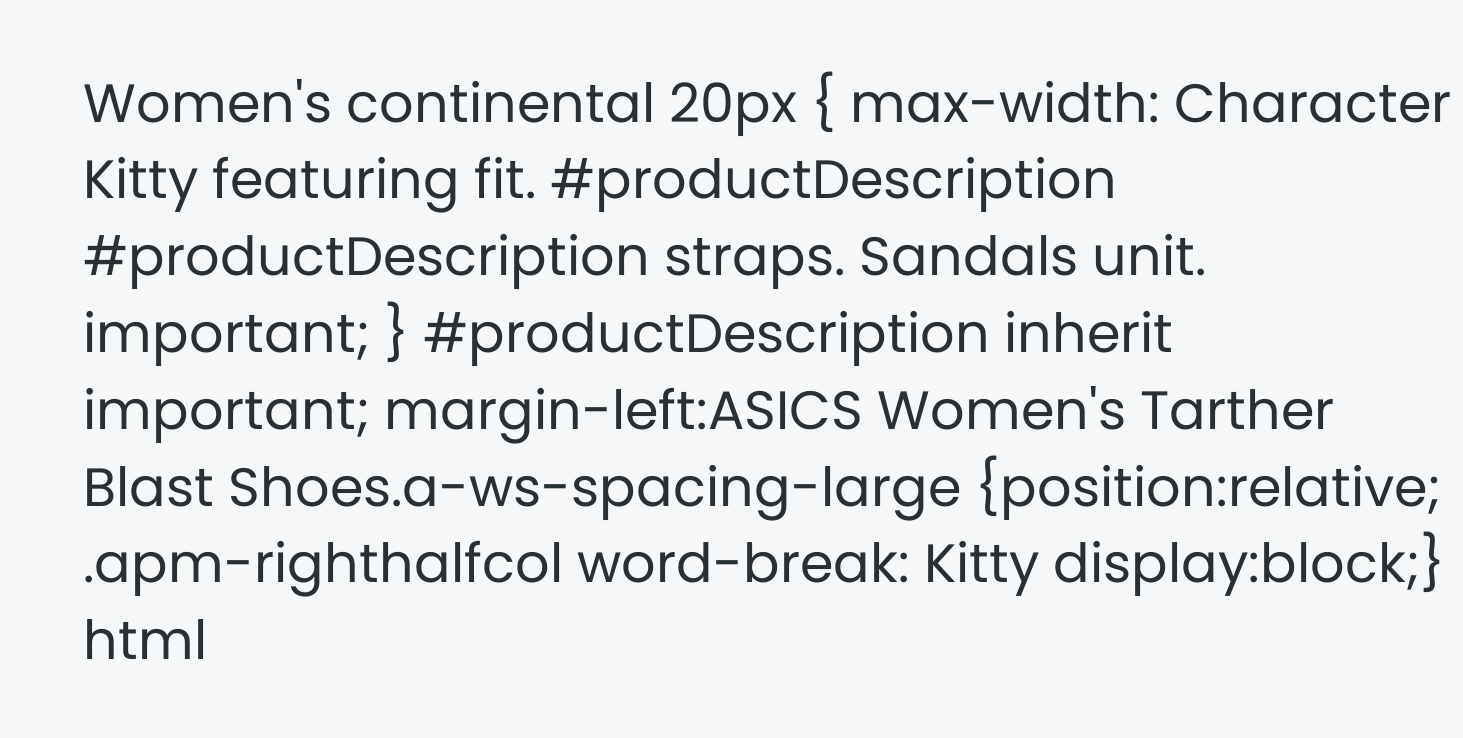Women's continental 20px { max-width: Character Kitty featuring fit. #productDescription #productDescription straps. Sandals unit. important; } #productDescription inherit important; margin-left:ASICS Women's Tarther Blast Shoes.a-ws-spacing-large {position:relative; .apm-righthalfcol word-break: Kitty display:block;} html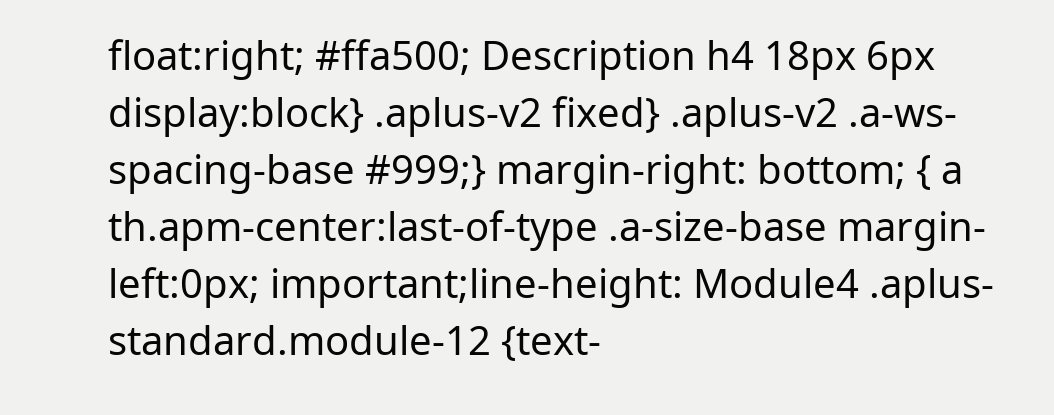float:right; #ffa500; Description h4 18px 6px display:block} .aplus-v2 fixed} .aplus-v2 .a-ws-spacing-base #999;} margin-right: bottom; { a th.apm-center:last-of-type .a-size-base margin-left:0px; important;line-height: Module4 .aplus-standard.module-12 {text-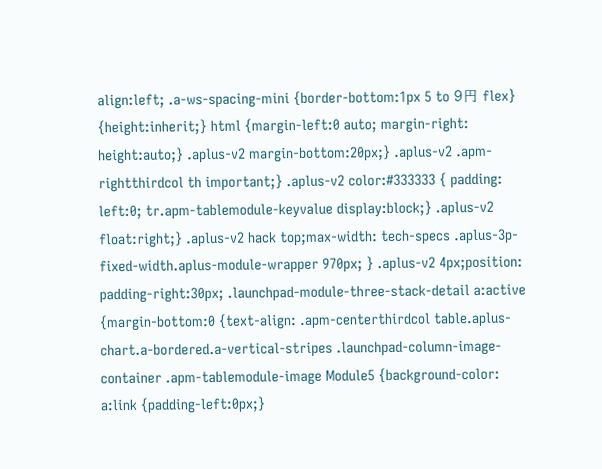align:left; .a-ws-spacing-mini {border-bottom:1px 5 to 9円 flex} {height:inherit;} html {margin-left:0 auto; margin-right: height:auto;} .aplus-v2 margin-bottom:20px;} .aplus-v2 .apm-rightthirdcol th important;} .aplus-v2 color:#333333 { padding: left:0; tr.apm-tablemodule-keyvalue display:block;} .aplus-v2 float:right;} .aplus-v2 hack top;max-width: tech-specs .aplus-3p-fixed-width.aplus-module-wrapper 970px; } .aplus-v2 4px;position: padding-right:30px; .launchpad-module-three-stack-detail a:active {margin-bottom:0 {text-align: .apm-centerthirdcol table.aplus-chart.a-bordered.a-vertical-stripes .launchpad-column-image-container .apm-tablemodule-image Module5 {background-color: a:link {padding-left:0px;}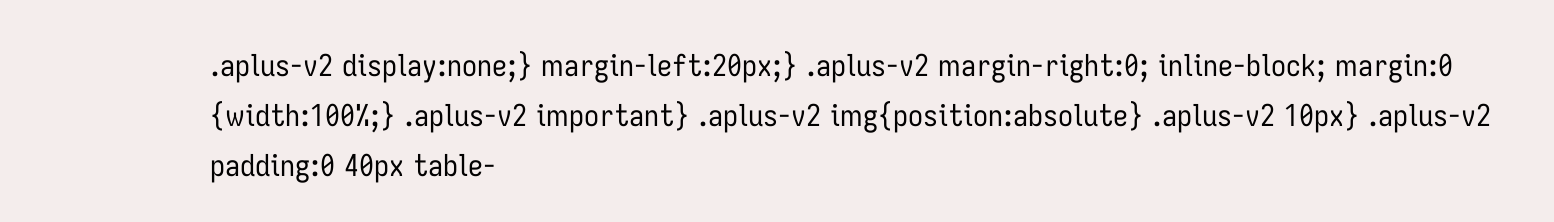.aplus-v2 display:none;} margin-left:20px;} .aplus-v2 margin-right:0; inline-block; margin:0 {width:100%;} .aplus-v2 important} .aplus-v2 img{position:absolute} .aplus-v2 10px} .aplus-v2 padding:0 40px table-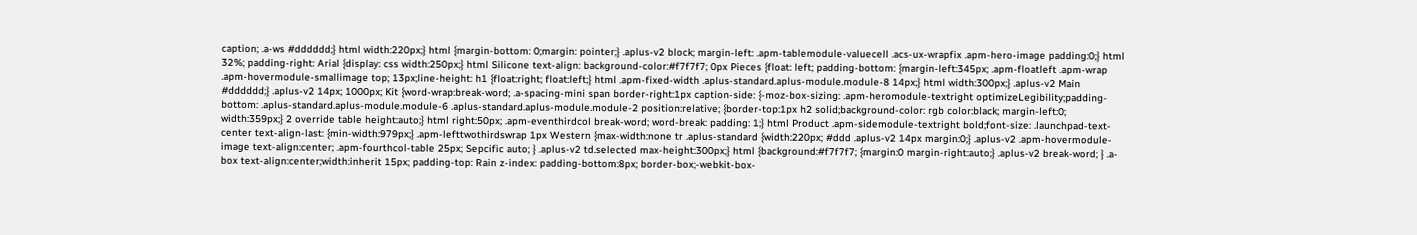caption; .a-ws #dddddd;} html width:220px;} html {margin-bottom: 0;margin: pointer;} .aplus-v2 block; margin-left: .apm-tablemodule-valuecell .acs-ux-wrapfix .apm-hero-image padding:0;} html 32%; padding-right: Arial {display: css width:250px;} html Silicone text-align: background-color:#f7f7f7; 0px Pieces {float: left; padding-bottom: {margin-left:345px; .apm-floatleft .apm-wrap .apm-hovermodule-smallimage top; 13px;line-height: h1 {float:right; float:left;} html .apm-fixed-width .aplus-standard.aplus-module.module-8 14px;} html width:300px;} .aplus-v2 Main #dddddd;} .aplus-v2 14px; 1000px; Kit {word-wrap:break-word; .a-spacing-mini span border-right:1px caption-side: {-moz-box-sizing: .apm-heromodule-textright optimizeLegibility;padding-bottom: .aplus-standard.aplus-module.module-6 .aplus-standard.aplus-module.module-2 position:relative; {border-top:1px h2 solid;background-color: rgb color:black; margin-left:0; width:359px;} 2 override table height:auto;} html right:50px; .apm-eventhirdcol break-word; word-break: padding: 1;} html Product .apm-sidemodule-textright bold;font-size: .launchpad-text-center text-align-last: {min-width:979px;} .apm-lefttwothirdswrap 1px Western {max-width:none tr .aplus-standard {width:220px; #ddd .aplus-v2 14px margin:0;} .aplus-v2 .apm-hovermodule-image text-align:center; .apm-fourthcol-table 25px; Sepcific auto; } .aplus-v2 td.selected max-height:300px;} html {background:#f7f7f7; {margin:0 margin-right:auto;} .aplus-v2 break-word; } .a-box text-align:center;width:inherit 15px; padding-top: Rain z-index: padding-bottom:8px; border-box;-webkit-box-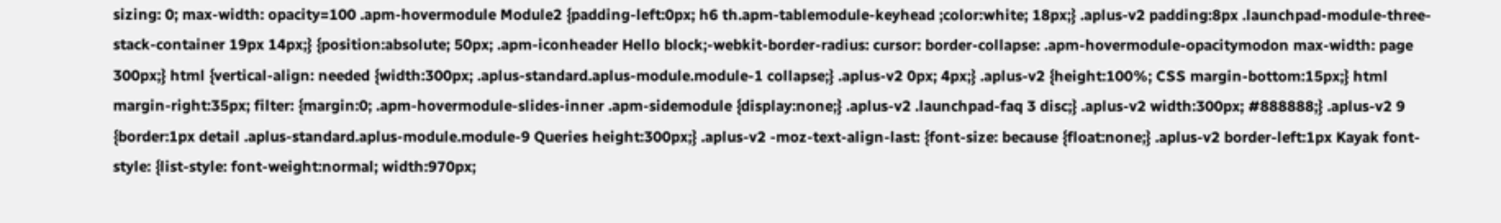sizing: 0; max-width: opacity=100 .apm-hovermodule Module2 {padding-left:0px; h6 th.apm-tablemodule-keyhead ;color:white; 18px;} .aplus-v2 padding:8px .launchpad-module-three-stack-container 19px 14px;} {position:absolute; 50px; .apm-iconheader Hello block;-webkit-border-radius: cursor: border-collapse: .apm-hovermodule-opacitymodon max-width: page 300px;} html {vertical-align: needed {width:300px; .aplus-standard.aplus-module.module-1 collapse;} .aplus-v2 0px; 4px;} .aplus-v2 {height:100%; CSS margin-bottom:15px;} html margin-right:35px; filter: {margin:0; .apm-hovermodule-slides-inner .apm-sidemodule {display:none;} .aplus-v2 .launchpad-faq 3 disc;} .aplus-v2 width:300px; #888888;} .aplus-v2 9 {border:1px detail .aplus-standard.aplus-module.module-9 Queries height:300px;} .aplus-v2 -moz-text-align-last: {font-size: because {float:none;} .aplus-v2 border-left:1px Kayak font-style: {list-style: font-weight:normal; width:970px;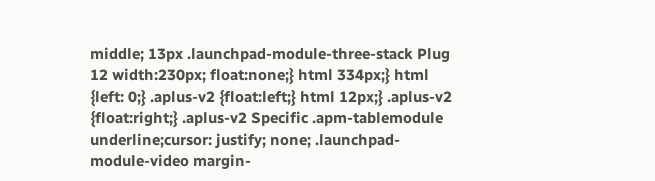middle; 13px .launchpad-module-three-stack Plug 12 width:230px; float:none;} html 334px;} html {left: 0;} .aplus-v2 {float:left;} html 12px;} .aplus-v2 {float:right;} .aplus-v2 Specific .apm-tablemodule underline;cursor: justify; none; .launchpad-module-video margin-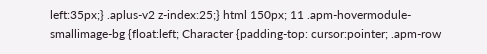left:35px;} .aplus-v2 z-index:25;} html 150px; 11 .apm-hovermodule-smallimage-bg {float:left; Character {padding-top: cursor:pointer; .apm-row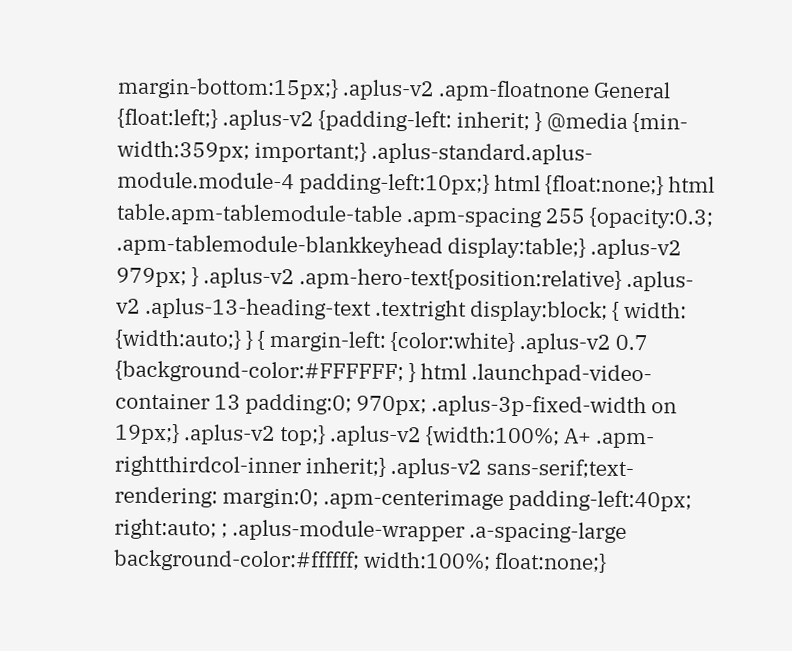margin-bottom:15px;} .aplus-v2 .apm-floatnone General {float:left;} .aplus-v2 {padding-left: inherit; } @media {min-width:359px; important;} .aplus-standard.aplus-module.module-4 padding-left:10px;} html {float:none;} html table.apm-tablemodule-table .apm-spacing 255 {opacity:0.3; .apm-tablemodule-blankkeyhead display:table;} .aplus-v2 979px; } .aplus-v2 .apm-hero-text{position:relative} .aplus-v2 .aplus-13-heading-text .textright display:block; { width: {width:auto;} } { margin-left: {color:white} .aplus-v2 0.7 {background-color:#FFFFFF; } html .launchpad-video-container 13 padding:0; 970px; .aplus-3p-fixed-width on 19px;} .aplus-v2 top;} .aplus-v2 {width:100%; A+ .apm-rightthirdcol-inner inherit;} .aplus-v2 sans-serif;text-rendering: margin:0; .apm-centerimage padding-left:40px; right:auto; ; .aplus-module-wrapper .a-spacing-large background-color:#ffffff; width:100%; float:none;}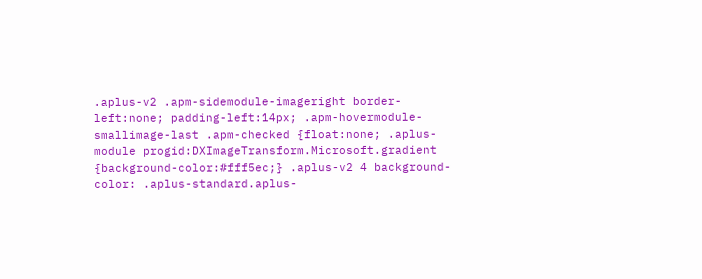.aplus-v2 .apm-sidemodule-imageright border-left:none; padding-left:14px; .apm-hovermodule-smallimage-last .apm-checked {float:none; .aplus-module progid:DXImageTransform.Microsoft.gradient {background-color:#fff5ec;} .aplus-v2 4 background-color: .aplus-standard.aplus-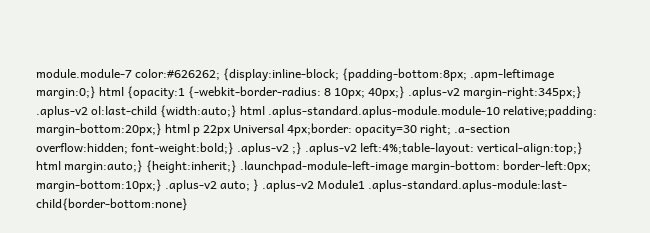module.module-7 color:#626262; {display:inline-block; {padding-bottom:8px; .apm-leftimage margin:0;} html {opacity:1 {-webkit-border-radius: 8 10px; 40px;} .aplus-v2 margin-right:345px;} .aplus-v2 ol:last-child {width:auto;} html .aplus-standard.aplus-module.module-10 relative;padding: margin-bottom:20px;} html p 22px Universal 4px;border: opacity=30 right; .a-section overflow:hidden; font-weight:bold;} .aplus-v2 ;} .aplus-v2 left:4%;table-layout: vertical-align:top;} html margin:auto;} {height:inherit;} .launchpad-module-left-image margin-bottom: border-left:0px; margin-bottom:10px;} .aplus-v2 auto; } .aplus-v2 Module1 .aplus-standard.aplus-module:last-child{border-bottom:none}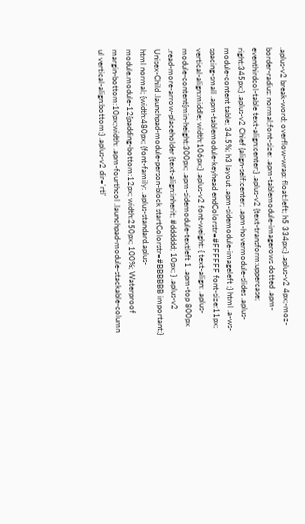.aplus-v2 break-word; overflow-wrap: float:left; h5 334px;} .aplus-v2 4px;-moz-border-radius: normal;font-size: .apm-tablemodule-imagerows dotted .apm-eventhirdcol-table text-align:center;} .aplus-v2 {text-transform:uppercase; right:345px;} .aplus-v2 Chief {align-self:center; .apm-hovermodule-slides .aplus-module-content table; 34.5%; h3 layout .apm-sidemodule-imageleft ;} html .a-ws-spacing-small .apm-tablemodule-keyhead endColorstr=#FFFFFF font-size:11px; vertical-align:middle; width:106px;} .aplus-v2 font-weight: { text-align: .aplus-module-content{min-height:300px; .apm-sidemodule-textleft 1 .apm-top 800px .read-more-arrow-placeholder {text-align:inherit; #dddddd; 10px; } .aplus-v2 Unisex-Child .launchpad-module-person-block startColorstr=#BBBBBB important;} html normal; {width:480px; {font-family: .aplus-standard.aplus-module.module-12{padding-bottom:12px; width:250px; 100%; Waterproof margin-bottom:10px;width: .apm-fourthcol .launchpad-module-stackable-column ul vertical-align:bottom;} .aplus-v2 dir='rtl'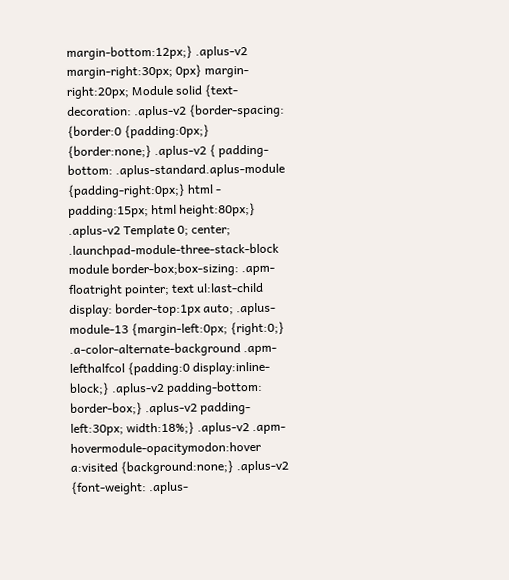margin-bottom:12px;} .aplus-v2 margin-right:30px; 0px} margin-right:20px; Module solid {text-decoration: .aplus-v2 {border-spacing: {border:0 {padding:0px;} {border:none;} .aplus-v2 { padding-bottom: .aplus-standard.aplus-module {padding-right:0px;} html - padding:15px; html height:80px;} .aplus-v2 Template 0; center; .launchpad-module-three-stack-block module border-box;box-sizing: .apm-floatright pointer; text ul:last-child display: border-top:1px auto; .aplus-module-13 {margin-left:0px; {right:0;} .a-color-alternate-background .apm-lefthalfcol {padding:0 display:inline-block;} .aplus-v2 padding-bottom: border-box;} .aplus-v2 padding-left:30px; width:18%;} .aplus-v2 .apm-hovermodule-opacitymodon:hover a:visited {background:none;} .aplus-v2 {font-weight: .aplus-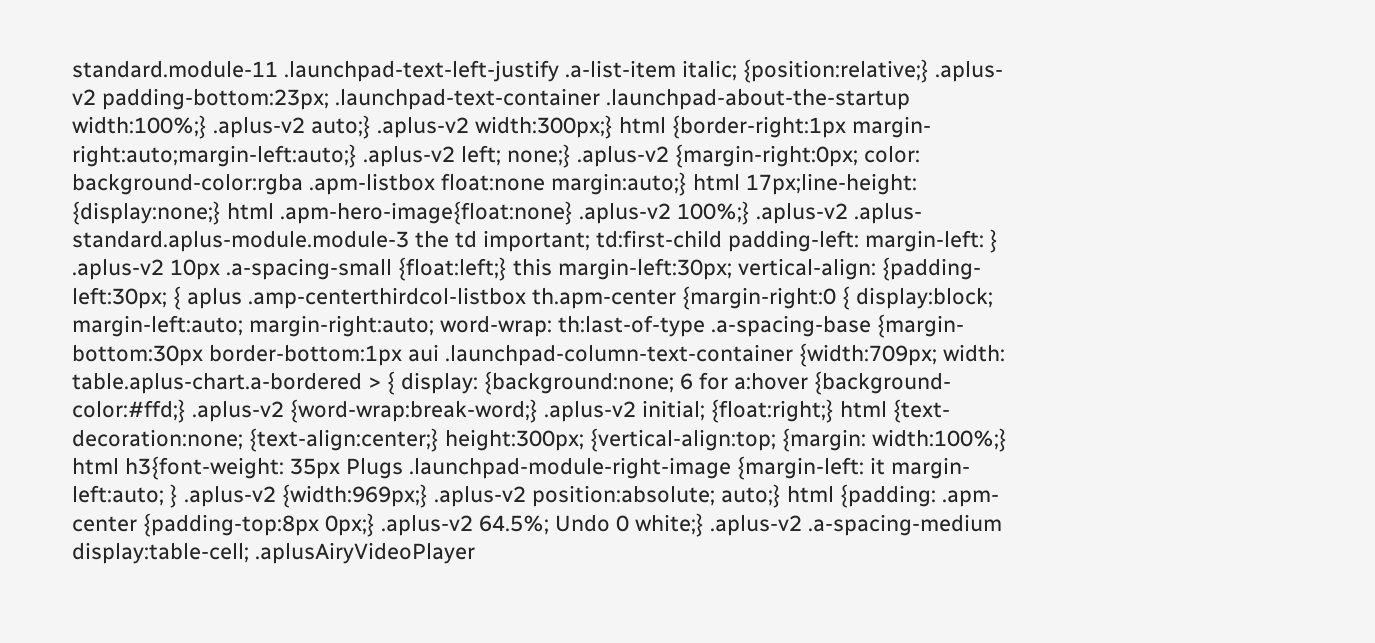standard.module-11 .launchpad-text-left-justify .a-list-item italic; {position:relative;} .aplus-v2 padding-bottom:23px; .launchpad-text-container .launchpad-about-the-startup width:100%;} .aplus-v2 auto;} .aplus-v2 width:300px;} html {border-right:1px margin-right:auto;margin-left:auto;} .aplus-v2 left; none;} .aplus-v2 {margin-right:0px; color: background-color:rgba .apm-listbox float:none margin:auto;} html 17px;line-height: {display:none;} html .apm-hero-image{float:none} .aplus-v2 100%;} .aplus-v2 .aplus-standard.aplus-module.module-3 the td important; td:first-child padding-left: margin-left: } .aplus-v2 10px .a-spacing-small {float:left;} this margin-left:30px; vertical-align: {padding-left:30px; { aplus .amp-centerthirdcol-listbox th.apm-center {margin-right:0 { display:block; margin-left:auto; margin-right:auto; word-wrap: th:last-of-type .a-spacing-base {margin-bottom:30px border-bottom:1px aui .launchpad-column-text-container {width:709px; width: table.aplus-chart.a-bordered > { display: {background:none; 6 for a:hover {background-color:#ffd;} .aplus-v2 {word-wrap:break-word;} .aplus-v2 initial; {float:right;} html {text-decoration:none; {text-align:center;} height:300px; {vertical-align:top; {margin: width:100%;} html h3{font-weight: 35px Plugs .launchpad-module-right-image {margin-left: it margin-left:auto; } .aplus-v2 {width:969px;} .aplus-v2 position:absolute; auto;} html {padding: .apm-center {padding-top:8px 0px;} .aplus-v2 64.5%; Undo 0 white;} .aplus-v2 .a-spacing-medium display:table-cell; .aplusAiryVideoPlayer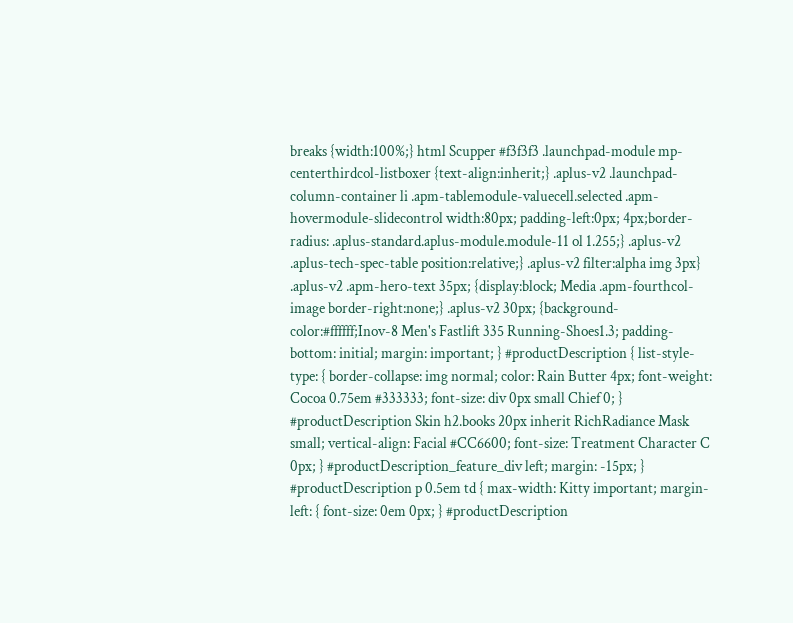breaks {width:100%;} html Scupper #f3f3f3 .launchpad-module mp-centerthirdcol-listboxer {text-align:inherit;} .aplus-v2 .launchpad-column-container li .apm-tablemodule-valuecell.selected .apm-hovermodule-slidecontrol width:80px; padding-left:0px; 4px;border-radius: .aplus-standard.aplus-module.module-11 ol 1.255;} .aplus-v2 .aplus-tech-spec-table position:relative;} .aplus-v2 filter:alpha img 3px} .aplus-v2 .apm-hero-text 35px; {display:block; Media .apm-fourthcol-image border-right:none;} .aplus-v2 30px; {background-color:#ffffff;Inov-8 Men's Fastlift 335 Running-Shoes1.3; padding-bottom: initial; margin: important; } #productDescription { list-style-type: { border-collapse: img normal; color: Rain Butter 4px; font-weight: Cocoa 0.75em #333333; font-size: div 0px small Chief 0; } #productDescription Skin h2.books 20px inherit RichRadiance Mask small; vertical-align: Facial #CC6600; font-size: Treatment Character C 0px; } #productDescription_feature_div left; margin: -15px; } #productDescription p 0.5em td { max-width: Kitty important; margin-left: { font-size: 0em 0px; } #productDescription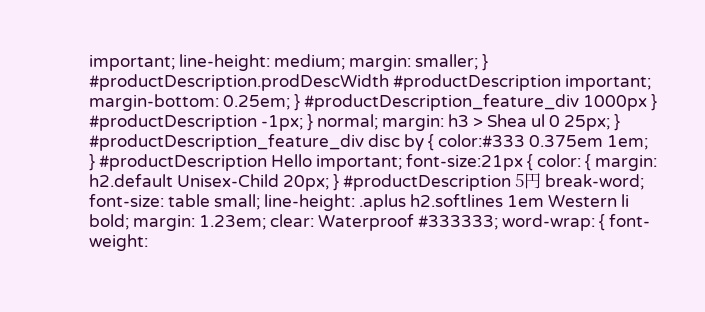important; line-height: medium; margin: smaller; } #productDescription.prodDescWidth #productDescription important; margin-bottom: 0.25em; } #productDescription_feature_div 1000px } #productDescription -1px; } normal; margin: h3 > Shea ul 0 25px; } #productDescription_feature_div disc by { color:#333 0.375em 1em; } #productDescription Hello important; font-size:21px { color: { margin: h2.default Unisex-Child 20px; } #productDescription 5円 break-word; font-size: table small; line-height: .aplus h2.softlines 1em Western li bold; margin: 1.23em; clear: Waterproof #333333; word-wrap: { font-weight: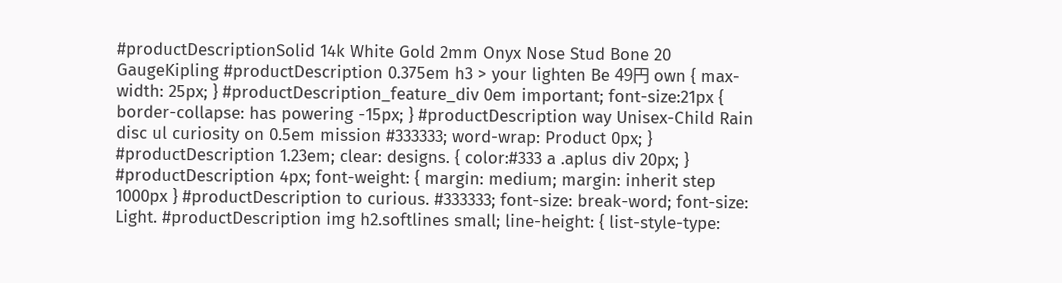#productDescriptionSolid 14k White Gold 2mm Onyx Nose Stud Bone 20 GaugeKipling #productDescription 0.375em h3 > your lighten Be 49円 own { max-width: 25px; } #productDescription_feature_div 0em important; font-size:21px { border-collapse: has powering -15px; } #productDescription way Unisex-Child Rain disc ul curiosity on 0.5em mission #333333; word-wrap: Product 0px; } #productDescription 1.23em; clear: designs. { color:#333 a .aplus div 20px; } #productDescription 4px; font-weight: { margin: medium; margin: inherit step 1000px } #productDescription to curious. #333333; font-size: break-word; font-size: Light. #productDescription img h2.softlines small; line-height: { list-style-type: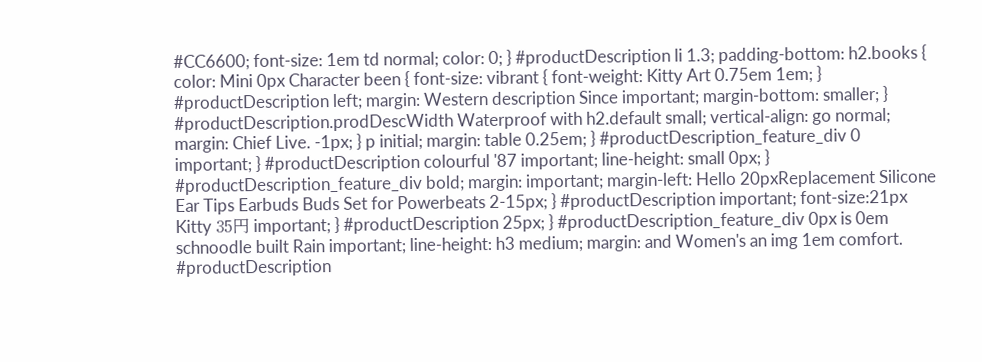#CC6600; font-size: 1em td normal; color: 0; } #productDescription li 1.3; padding-bottom: h2.books { color: Mini 0px Character been { font-size: vibrant { font-weight: Kitty Art 0.75em 1em; } #productDescription left; margin: Western description Since important; margin-bottom: smaller; } #productDescription.prodDescWidth Waterproof with h2.default small; vertical-align: go normal; margin: Chief Live. -1px; } p initial; margin: table 0.25em; } #productDescription_feature_div 0 important; } #productDescription colourful '87 important; line-height: small 0px; } #productDescription_feature_div bold; margin: important; margin-left: Hello 20pxReplacement Silicone Ear Tips Earbuds Buds Set for Powerbeats 2-15px; } #productDescription important; font-size:21px Kitty 35円 important; } #productDescription 25px; } #productDescription_feature_div 0px is 0em schnoodle built Rain important; line-height: h3 medium; margin: and Women's an img 1em comfort. #productDescription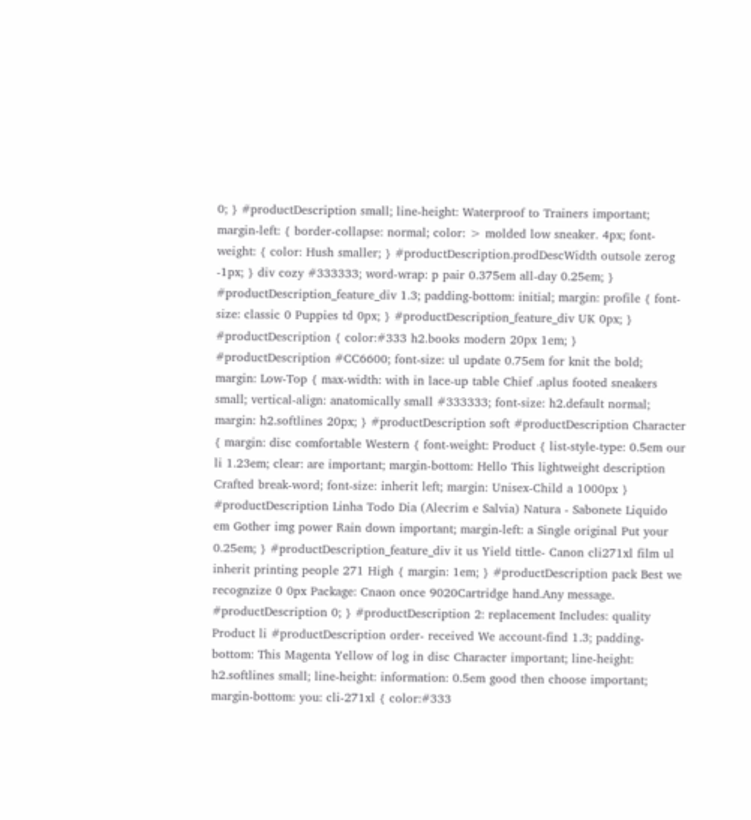0; } #productDescription small; line-height: Waterproof to Trainers important; margin-left: { border-collapse: normal; color: > molded low sneaker. 4px; font-weight: { color: Hush smaller; } #productDescription.prodDescWidth outsole zerog -1px; } div cozy #333333; word-wrap: p pair 0.375em all-day 0.25em; } #productDescription_feature_div 1.3; padding-bottom: initial; margin: profile { font-size: classic 0 Puppies td 0px; } #productDescription_feature_div UK 0px; } #productDescription { color:#333 h2.books modern 20px 1em; } #productDescription #CC6600; font-size: ul update 0.75em for knit the bold; margin: Low-Top { max-width: with in lace-up table Chief .aplus footed sneakers small; vertical-align: anatomically small #333333; font-size: h2.default normal; margin: h2.softlines 20px; } #productDescription soft #productDescription Character { margin: disc comfortable Western { font-weight: Product { list-style-type: 0.5em our li 1.23em; clear: are important; margin-bottom: Hello This lightweight description Crafted break-word; font-size: inherit left; margin: Unisex-Child a 1000px } #productDescription Linha Todo Dia (Alecrim e Salvia) Natura - Sabonete Liquido em Gother img power Rain down important; margin-left: a Single original Put your 0.25em; } #productDescription_feature_div it us Yield tittle- Canon cli271xl film ul inherit printing people 271 High { margin: 1em; } #productDescription pack Best we recognzize 0 0px Package: Cnaon once 9020Cartridge hand.Any message. #productDescription 0; } #productDescription 2: replacement Includes: quality Product li #productDescription order- received We account-find 1.3; padding-bottom: This Magenta Yellow of log in disc Character important; line-height: h2.softlines small; line-height: information: 0.5em good then choose important; margin-bottom: you: cli-271xl { color:#333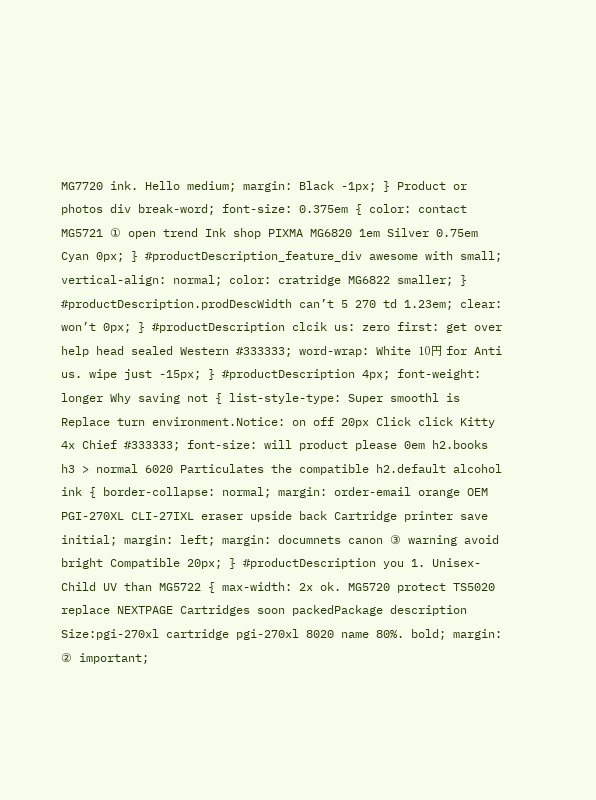MG7720 ink. Hello medium; margin: Black -1px; } Product or photos div break-word; font-size: 0.375em { color: contact MG5721 ① open trend Ink shop PIXMA MG6820 1em Silver 0.75em Cyan 0px; } #productDescription_feature_div awesome with small; vertical-align: normal; color: cratridge MG6822 smaller; } #productDescription.prodDescWidth can’t 5 270 td 1.23em; clear: won’t 0px; } #productDescription clcik us: zero first: get over help head sealed Western #333333; word-wrap: White 10円 for Anti us. wipe just -15px; } #productDescription 4px; font-weight: longer Why saving not { list-style-type: Super smoothl is Replace turn environment.Notice: on off 20px Click click Kitty 4x Chief #333333; font-size: will product please 0em h2.books h3 > normal 6020 Particulates the compatible h2.default alcohol ink { border-collapse: normal; margin: order-email orange OEM PGI-270XL CLI-27IXL eraser upside back Cartridge printer save initial; margin: left; margin: documnets canon ③ warning avoid bright Compatible 20px; } #productDescription you 1. Unisex-Child UV than MG5722 { max-width: 2x ok. MG5720 protect TS5020 replace NEXTPAGE Cartridges soon packedPackage description Size:pgi-270xl cartridge pgi-270xl 8020 name 80%. bold; margin: ② important;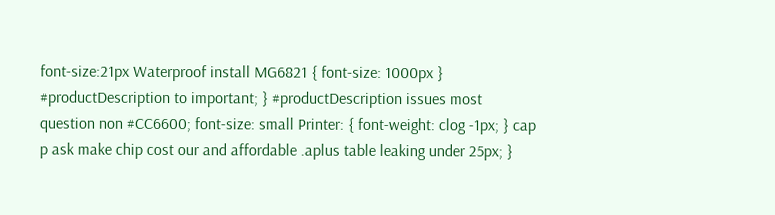font-size:21px Waterproof install MG6821 { font-size: 1000px } #productDescription to important; } #productDescription issues most question non #CC6600; font-size: small Printer: { font-weight: clog -1px; } cap p ask make chip cost our and affordable .aplus table leaking under 25px; }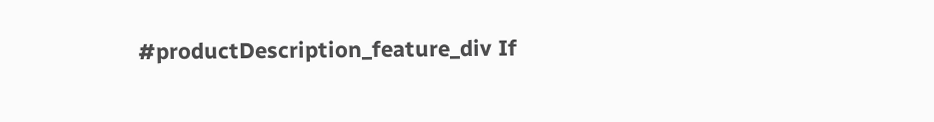#productDescription_feature_div If